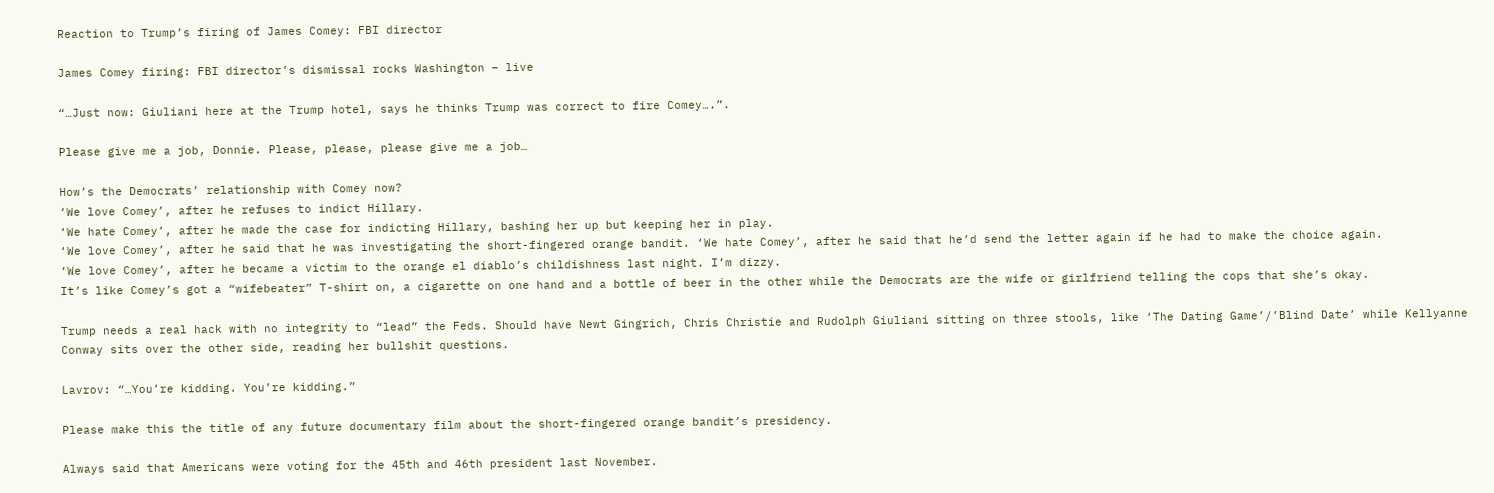Reaction to Trump’s firing of James Comey: FBI director

James Comey firing: FBI director’s dismissal rocks Washington – live

“…Just now: Giuliani here at the Trump hotel, says he thinks Trump was correct to fire Comey….”.

Please give me a job, Donnie. Please, please, please give me a job…

How’s the Democrats’ relationship with Comey now?
‘We love Comey’, after he refuses to indict Hillary.
‘We hate Comey’, after he made the case for indicting Hillary, bashing her up but keeping her in play.
‘We love Comey’, after he said that he was investigating the short-fingered orange bandit. ‘We hate Comey’, after he said that he’d send the letter again if he had to make the choice again.
‘We love Comey’, after he became a victim to the orange el diablo’s childishness last night. I’m dizzy.
It’s like Comey’s got a “wifebeater” T-shirt on, a cigarette on one hand and a bottle of beer in the other while the Democrats are the wife or girlfriend telling the cops that she’s okay.

Trump needs a real hack with no integrity to “lead” the Feds. Should have Newt Gingrich, Chris Christie and Rudolph Giuliani sitting on three stools, like ‘The Dating Game’/’Blind Date’ while Kellyanne Conway sits over the other side, reading her bullshit questions.

Lavrov: “…You’re kidding. You’re kidding.”

Please make this the title of any future documentary film about the short-fingered orange bandit’s presidency.

Always said that Americans were voting for the 45th and 46th president last November.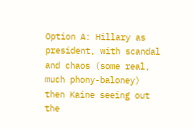Option A: Hillary as president, with scandal and chaos (some real, much phony-baloney) then Kaine seeing out the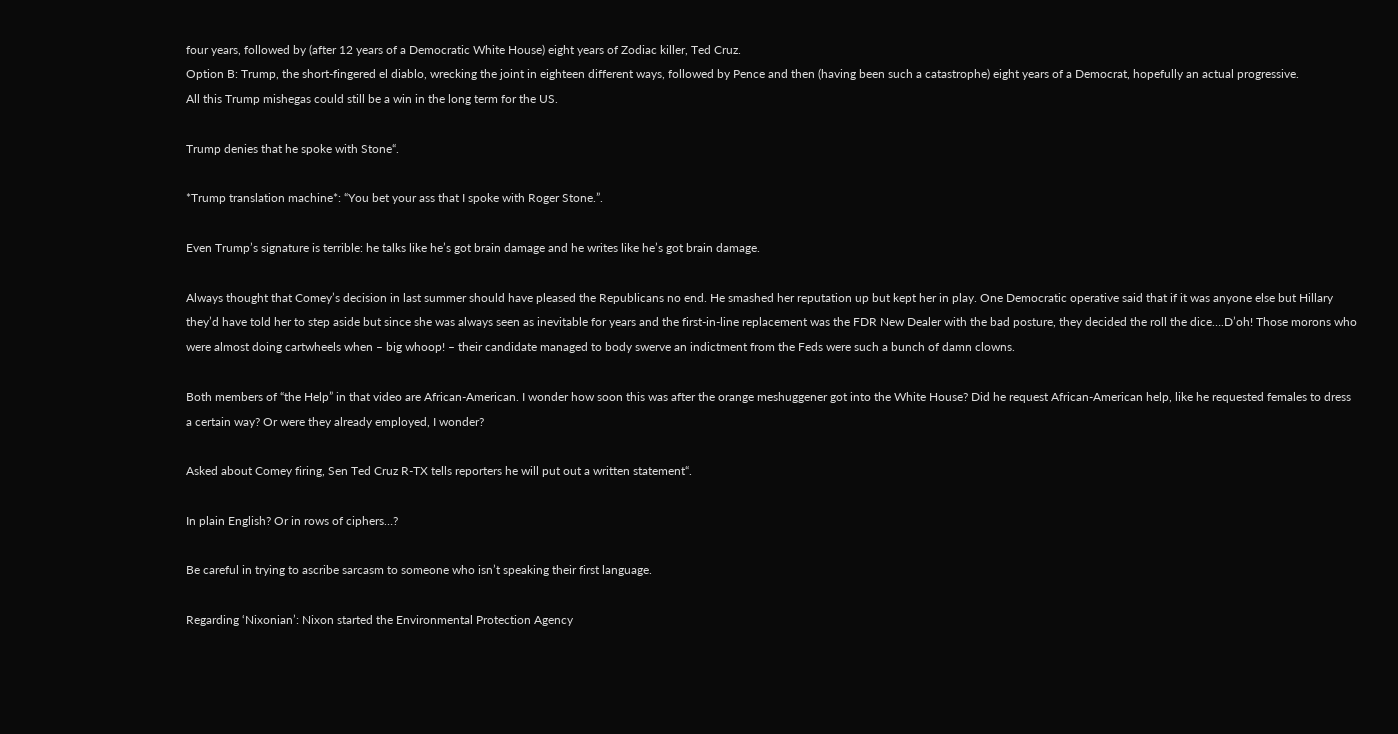four years, followed by (after 12 years of a Democratic White House) eight years of Zodiac killer, Ted Cruz.
Option B: Trump, the short-fingered el diablo, wrecking the joint in eighteen different ways, followed by Pence and then (having been such a catastrophe) eight years of a Democrat, hopefully an actual progressive.
All this Trump mishegas could still be a win in the long term for the US.

Trump denies that he spoke with Stone“.

*Trump translation machine*: “You bet your ass that I spoke with Roger Stone.”.

Even Trump’s signature is terrible: he talks like he’s got brain damage and he writes like he’s got brain damage.

Always thought that Comey’s decision in last summer should have pleased the Republicans no end. He smashed her reputation up but kept her in play. One Democratic operative said that if it was anyone else but Hillary they’d have told her to step aside but since she was always seen as inevitable for years and the first-in-line replacement was the FDR New Dealer with the bad posture, they decided the roll the dice….D’oh! Those morons who were almost doing cartwheels when – big whoop! – their candidate managed to body swerve an indictment from the Feds were such a bunch of damn clowns.

Both members of “the Help” in that video are African-American. I wonder how soon this was after the orange meshuggener got into the White House? Did he request African-American help, like he requested females to dress a certain way? Or were they already employed, I wonder?

Asked about Comey firing, Sen Ted Cruz R-TX tells reporters he will put out a written statement“.

In plain English? Or in rows of ciphers…?

Be careful in trying to ascribe sarcasm to someone who isn’t speaking their first language.

Regarding ‘Nixonian’: Nixon started the Environmental Protection Agency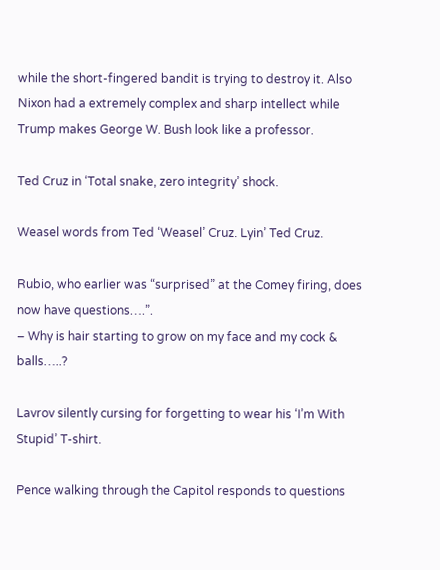while the short-fingered bandit is trying to destroy it. Also Nixon had a extremely complex and sharp intellect while Trump makes George W. Bush look like a professor.

Ted Cruz in ‘Total snake, zero integrity’ shock.

Weasel words from Ted ‘Weasel’ Cruz. Lyin’ Ted Cruz.

Rubio, who earlier was “surprised” at the Comey firing, does now have questions….”.
– Why is hair starting to grow on my face and my cock & balls…..?

Lavrov silently cursing for forgetting to wear his ‘I’m With Stupid’ T-shirt.

Pence walking through the Capitol responds to questions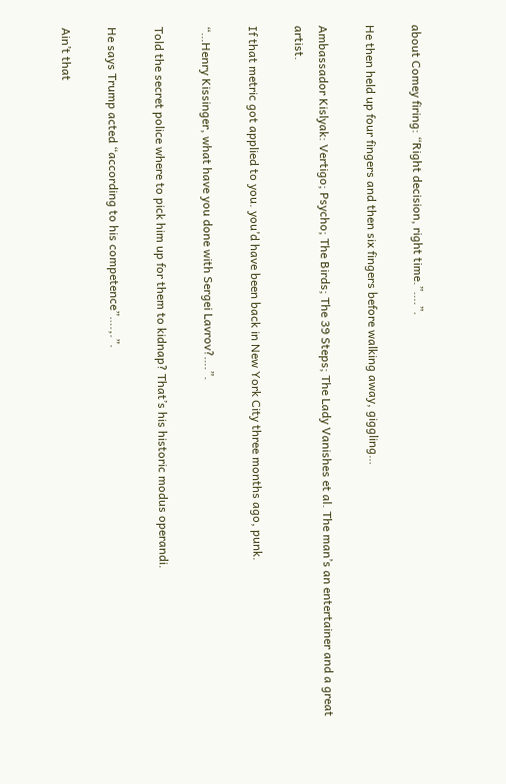about Comey firing: “Right decision, right time.”….”.

He then held up four fingers and then six fingers before walking away, giggling…

Ambassador Kislyak: Vertigo; Psycho; The Birds; The 39 Steps; The Lady Vanishes et al. The man’s an entertainer and a great artist.

If that metric got applied to you. you’d have been back in New York City three months ago, punk.

“…Henry Kissinger, what have you done with Sergei Lavrov?….”.

Told the secret police where to pick him up for them to kidnap? That’s his historic modus operandi.

He says Trump acted “according to his competence”….,.”.

Ain’t that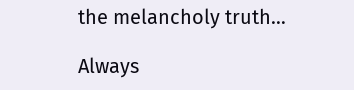the melancholy truth…

Always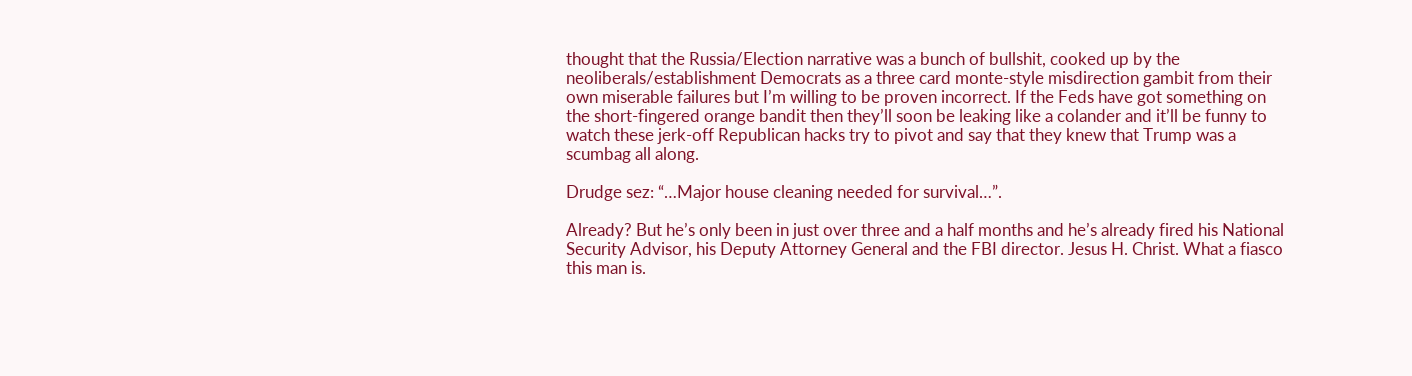thought that the Russia/Election narrative was a bunch of bullshit, cooked up by the neoliberals/establishment Democrats as a three card monte-style misdirection gambit from their own miserable failures but I’m willing to be proven incorrect. If the Feds have got something on the short-fingered orange bandit then they’ll soon be leaking like a colander and it’ll be funny to watch these jerk-off Republican hacks try to pivot and say that they knew that Trump was a scumbag all along.

Drudge sez: “…Major house cleaning needed for survival…”.

Already? But he’s only been in just over three and a half months and he’s already fired his National Security Advisor, his Deputy Attorney General and the FBI director. Jesus H. Christ. What a fiasco this man is.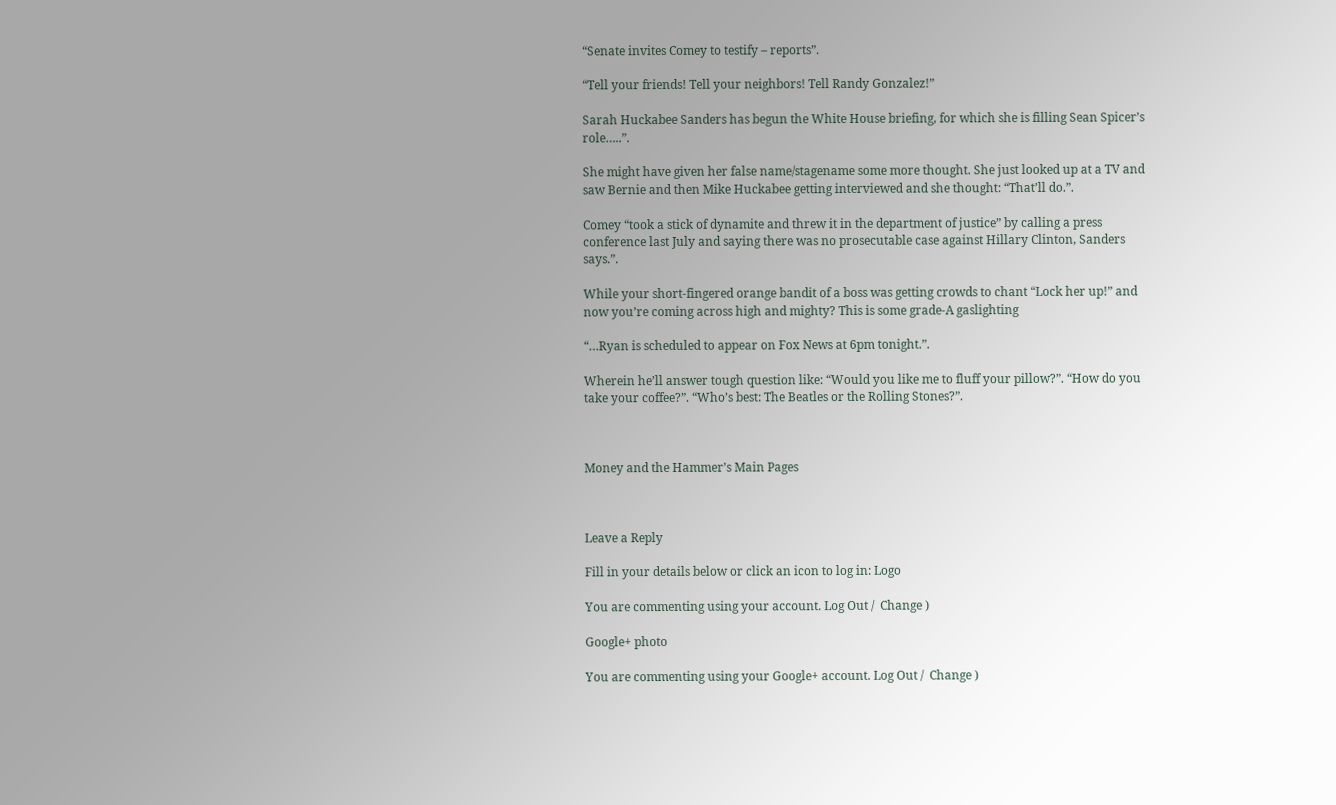“Senate invites Comey to testify – reports”.

“Tell your friends! Tell your neighbors! Tell Randy Gonzalez!”

Sarah Huckabee Sanders has begun the White House briefing, for which she is filling Sean Spicer’s role…..”.

She might have given her false name/stagename some more thought. She just looked up at a TV and saw Bernie and then Mike Huckabee getting interviewed and she thought: “That’ll do.”.

Comey “took a stick of dynamite and threw it in the department of justice” by calling a press conference last July and saying there was no prosecutable case against Hillary Clinton, Sanders says.”.

While your short-fingered orange bandit of a boss was getting crowds to chant “Lock her up!” and now you’re coming across high and mighty? This is some grade-A gaslighting

“…Ryan is scheduled to appear on Fox News at 6pm tonight.”.

Wherein he’ll answer tough question like: “Would you like me to fluff your pillow?”. “How do you take your coffee?”. “Who’s best: The Beatles or the Rolling Stones?”.



Money and the Hammer’s Main Pages



Leave a Reply

Fill in your details below or click an icon to log in: Logo

You are commenting using your account. Log Out /  Change )

Google+ photo

You are commenting using your Google+ account. Log Out /  Change )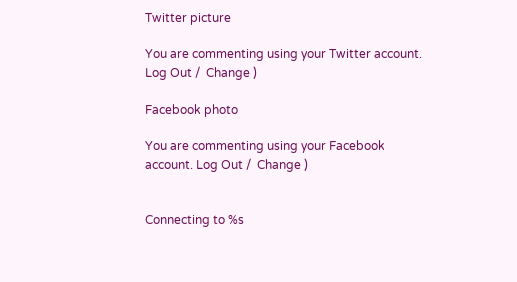Twitter picture

You are commenting using your Twitter account. Log Out /  Change )

Facebook photo

You are commenting using your Facebook account. Log Out /  Change )


Connecting to %s